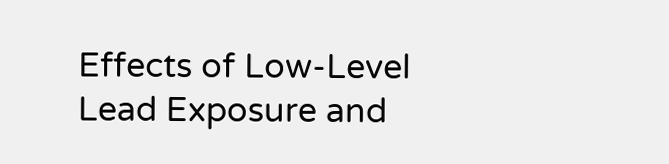Effects of Low-Level Lead Exposure and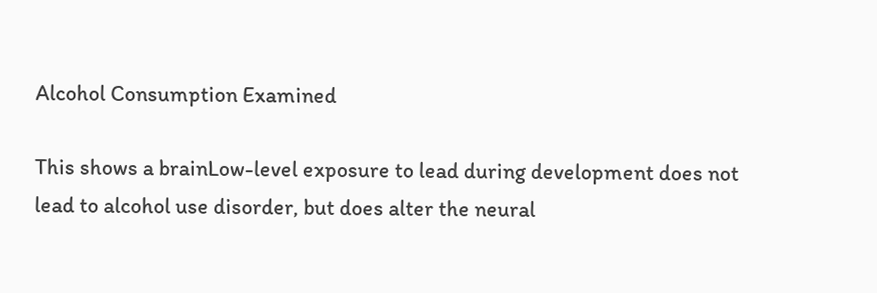Alcohol Consumption Examined

This shows a brainLow-level exposure to lead during development does not lead to alcohol use disorder, but does alter the neural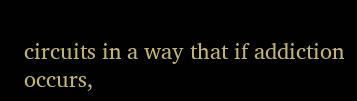circuits in a way that if addiction occurs,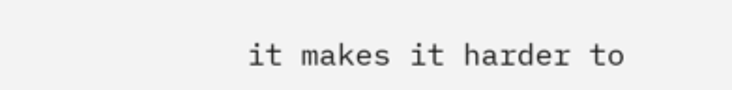it makes it harder to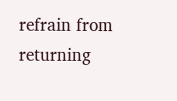refrain from returning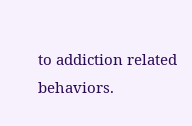to addiction related behaviors.